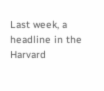Last week, a headline in the Harvard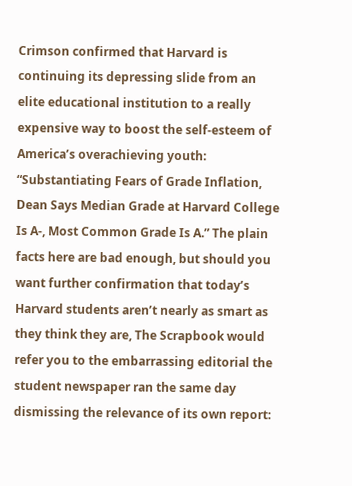Crimson confirmed that Harvard is continuing its depressing slide from an elite educational institution to a really expensive way to boost the self-esteem of America’s overachieving youth: “Substantiating Fears of Grade Inflation, Dean Says Median Grade at Harvard College Is A-, Most Common Grade Is A.” The plain facts here are bad enough, but should you want further confirmation that today’s Harvard students aren’t nearly as smart as they think they are, The Scrapbook would refer you to the embarrassing editorial the student newspaper ran the same day dismissing the relevance of its own report: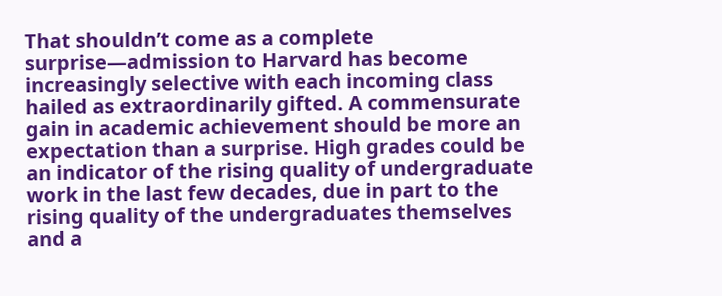That shouldn’t come as a complete surprise—admission to Harvard has become increasingly selective with each incoming class hailed as extraordinarily gifted. A commensurate gain in academic achievement should be more an expectation than a surprise. High grades could be an indicator of the rising quality of undergraduate work in the last few decades, due in part to the rising quality of the undergraduates themselves and a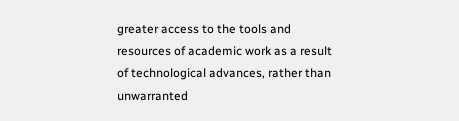greater access to the tools and resources of academic work as a result of technological advances, rather than unwarranted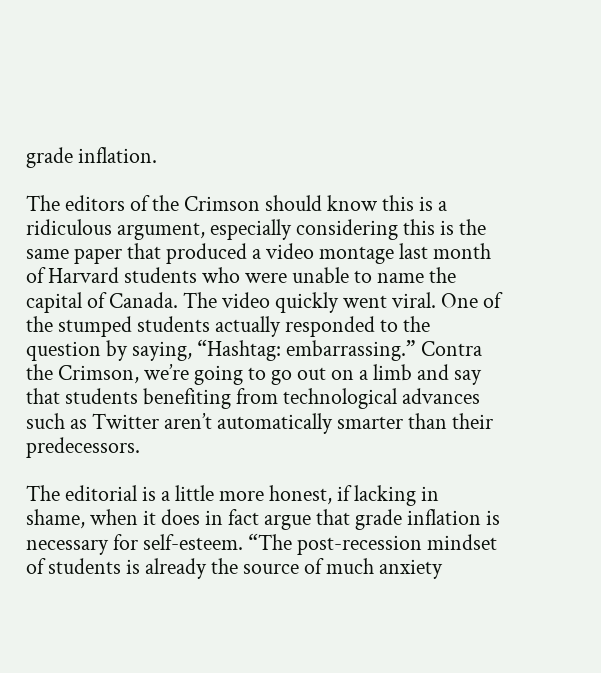grade inflation.

The editors of the Crimson should know this is a ridiculous argument, especially considering this is the same paper that produced a video montage last month of Harvard students who were unable to name the capital of Canada. The video quickly went viral. One of the stumped students actually responded to the question by saying, “Hashtag: embarrassing.” Contra the Crimson, we’re going to go out on a limb and say that students benefiting from technological advances such as Twitter aren’t automatically smarter than their predecessors.

The editorial is a little more honest, if lacking in shame, when it does in fact argue that grade inflation is necessary for self-esteem. “The post-recession mindset of students is already the source of much anxiety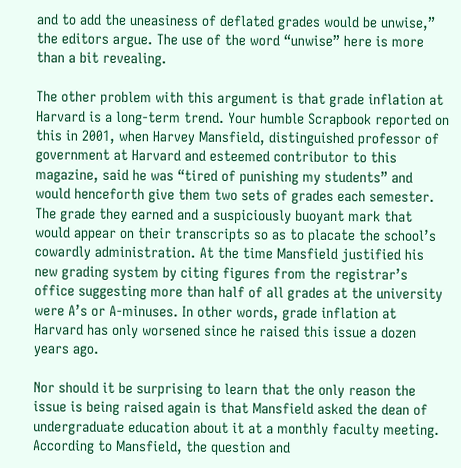and to add the uneasiness of deflated grades would be unwise,” the editors argue. The use of the word “unwise” here is more than a bit revealing.

The other problem with this argument is that grade inflation at Harvard is a long-term trend. Your humble Scrapbook reported on this in 2001, when Harvey Mansfield, distinguished professor of government at Harvard and esteemed contributor to this magazine, said he was “tired of punishing my students” and would henceforth give them two sets of grades each semester. The grade they earned and a suspiciously buoyant mark that would appear on their transcripts so as to placate the school’s cowardly administration. At the time Mansfield justified his new grading system by citing figures from the registrar’s office suggesting more than half of all grades at the university were A’s or A-minuses. In other words, grade inflation at Harvard has only worsened since he raised this issue a dozen years ago.

Nor should it be surprising to learn that the only reason the issue is being raised again is that Mansfield asked the dean of undergraduate education about it at a monthly faculty meeting. According to Mansfield, the question and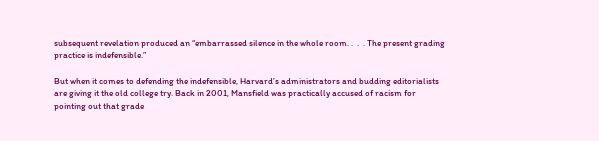subsequent revelation produced an “embarrassed silence in the whole room. .  .  . The present grading practice is indefensible.”

But when it comes to defending the indefensible, Harvard’s administrators and budding editorialists are giving it the old college try. Back in 2001, Mansfield was practically accused of racism for pointing out that grade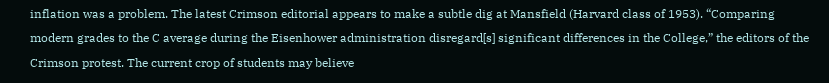inflation was a problem. The latest Crimson editorial appears to make a subtle dig at Mansfield (Harvard class of 1953). “Comparing modern grades to the C average during the Eisenhower administration disregard[s] significant differences in the College,” the editors of the Crimson protest. The current crop of students may believe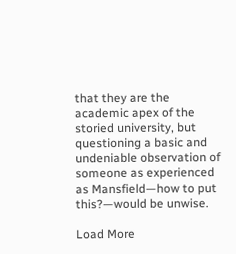that they are the academic apex of the storied university, but questioning a basic and undeniable observation of someone as experienced as Mansfield—how to put this?—would be unwise.

Load More